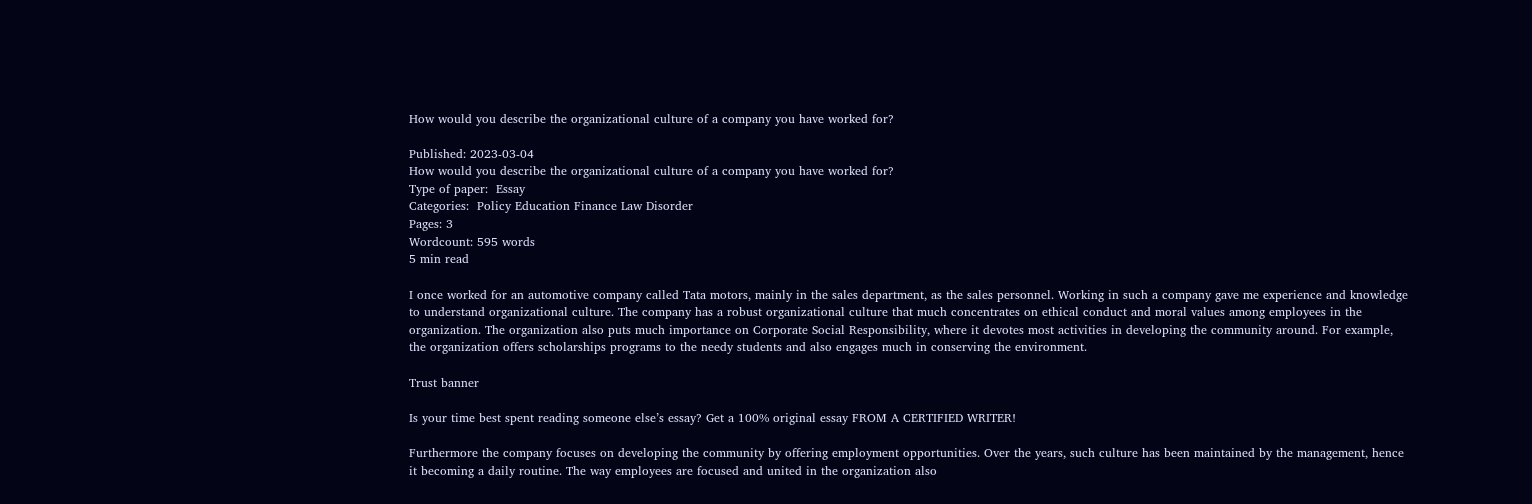How would you describe the organizational culture of a company you have worked for?

Published: 2023-03-04
How would you describe the organizational culture of a company you have worked for?
Type of paper:  Essay
Categories:  Policy Education Finance Law Disorder
Pages: 3
Wordcount: 595 words
5 min read

I once worked for an automotive company called Tata motors, mainly in the sales department, as the sales personnel. Working in such a company gave me experience and knowledge to understand organizational culture. The company has a robust organizational culture that much concentrates on ethical conduct and moral values among employees in the organization. The organization also puts much importance on Corporate Social Responsibility, where it devotes most activities in developing the community around. For example, the organization offers scholarships programs to the needy students and also engages much in conserving the environment.

Trust banner

Is your time best spent reading someone else’s essay? Get a 100% original essay FROM A CERTIFIED WRITER!

Furthermore the company focuses on developing the community by offering employment opportunities. Over the years, such culture has been maintained by the management, hence it becoming a daily routine. The way employees are focused and united in the organization also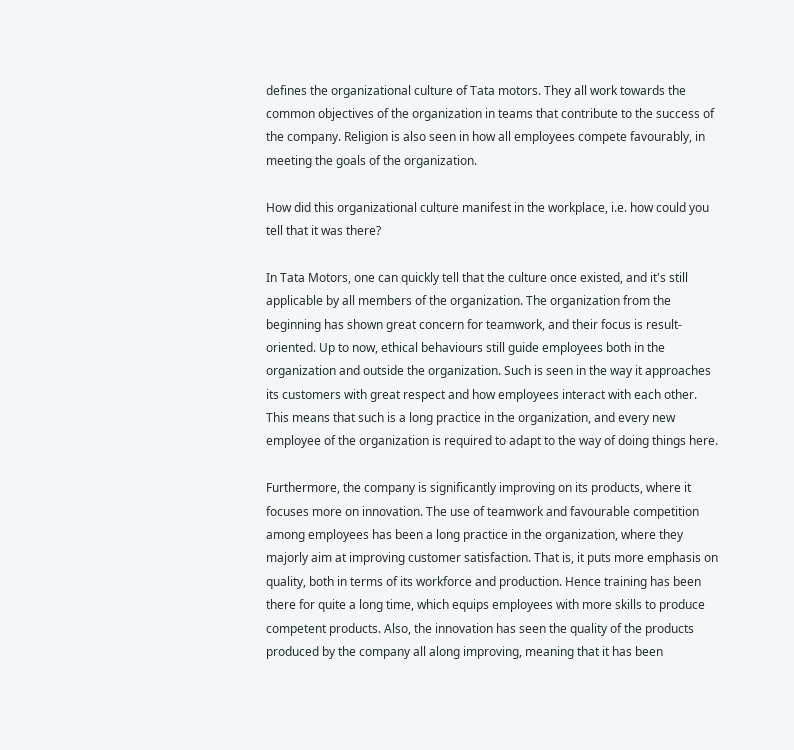defines the organizational culture of Tata motors. They all work towards the common objectives of the organization in teams that contribute to the success of the company. Religion is also seen in how all employees compete favourably, in meeting the goals of the organization.

How did this organizational culture manifest in the workplace, i.e. how could you tell that it was there?

In Tata Motors, one can quickly tell that the culture once existed, and it's still applicable by all members of the organization. The organization from the beginning has shown great concern for teamwork, and their focus is result-oriented. Up to now, ethical behaviours still guide employees both in the organization and outside the organization. Such is seen in the way it approaches its customers with great respect and how employees interact with each other. This means that such is a long practice in the organization, and every new employee of the organization is required to adapt to the way of doing things here.

Furthermore, the company is significantly improving on its products, where it focuses more on innovation. The use of teamwork and favourable competition among employees has been a long practice in the organization, where they majorly aim at improving customer satisfaction. That is, it puts more emphasis on quality, both in terms of its workforce and production. Hence training has been there for quite a long time, which equips employees with more skills to produce competent products. Also, the innovation has seen the quality of the products produced by the company all along improving, meaning that it has been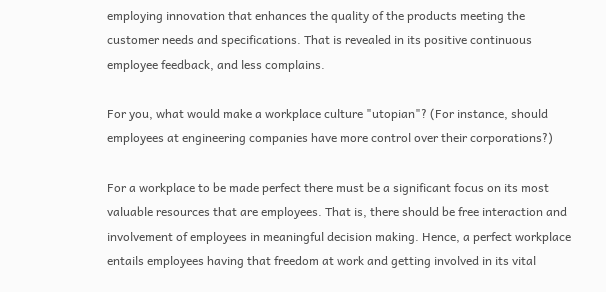employing innovation that enhances the quality of the products meeting the customer needs and specifications. That is revealed in its positive continuous employee feedback, and less complains.

For you, what would make a workplace culture "utopian"? (For instance, should employees at engineering companies have more control over their corporations?)

For a workplace to be made perfect there must be a significant focus on its most valuable resources that are employees. That is, there should be free interaction and involvement of employees in meaningful decision making. Hence, a perfect workplace entails employees having that freedom at work and getting involved in its vital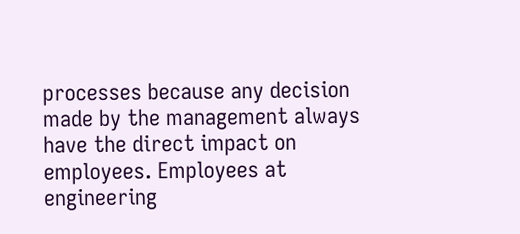processes because any decision made by the management always have the direct impact on employees. Employees at engineering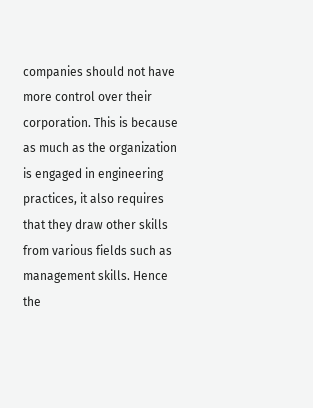companies should not have more control over their corporation. This is because as much as the organization is engaged in engineering practices, it also requires that they draw other skills from various fields such as management skills. Hence the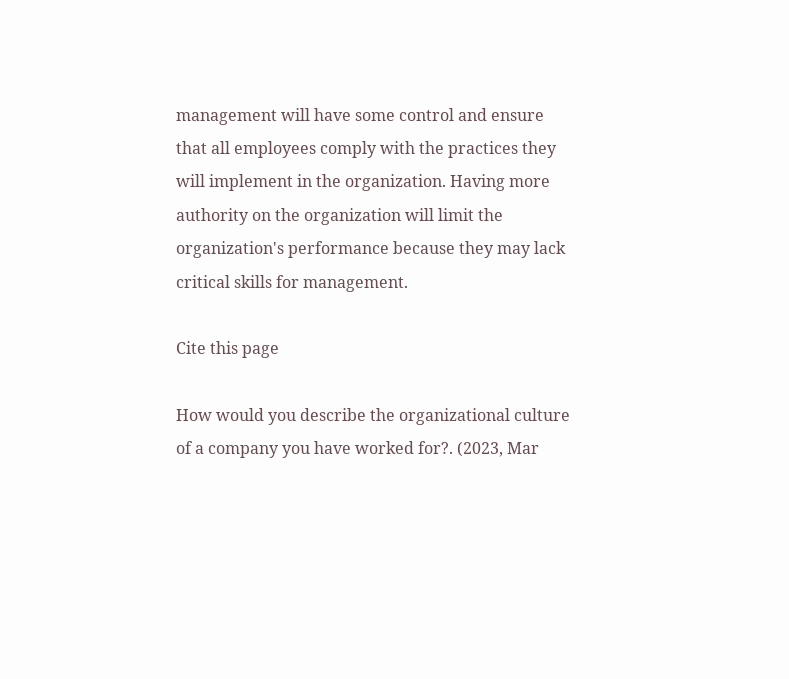management will have some control and ensure that all employees comply with the practices they will implement in the organization. Having more authority on the organization will limit the organization's performance because they may lack critical skills for management.

Cite this page

How would you describe the organizational culture of a company you have worked for?. (2023, Mar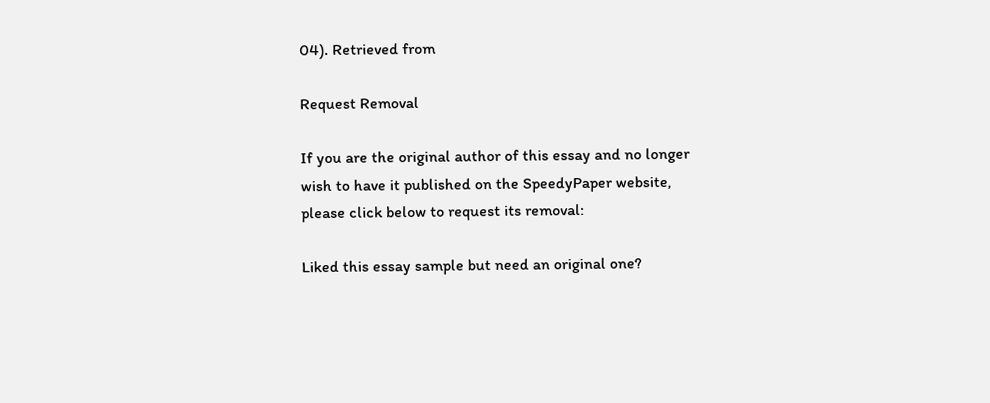04). Retrieved from

Request Removal

If you are the original author of this essay and no longer wish to have it published on the SpeedyPaper website, please click below to request its removal:

Liked this essay sample but need an original one?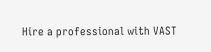Hire a professional with VAST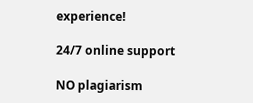experience!

24/7 online support

NO plagiarism